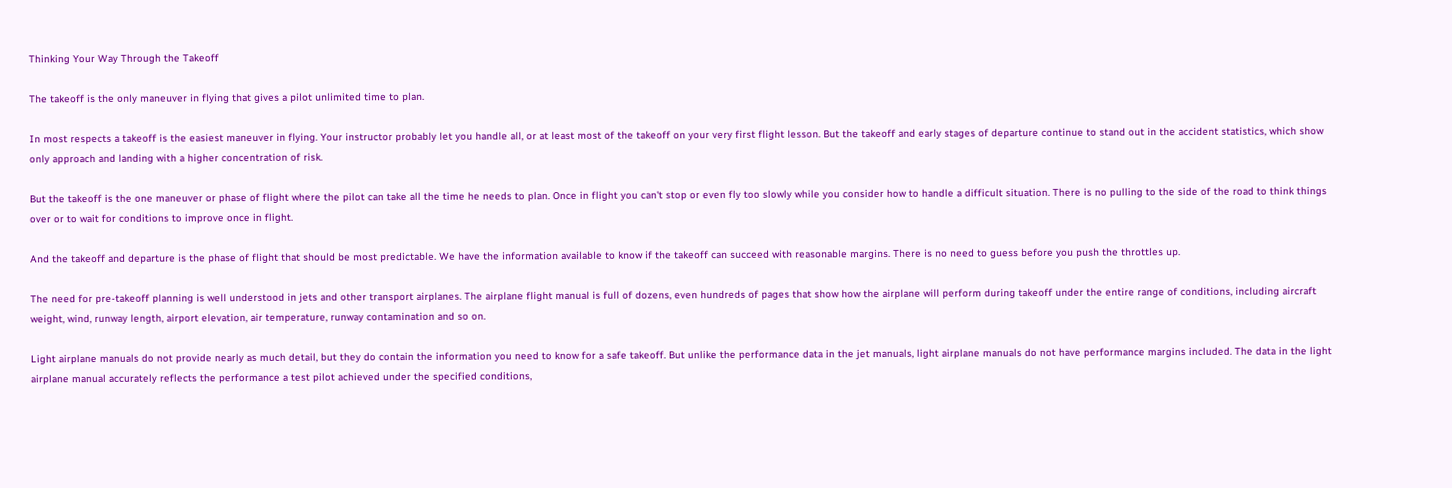Thinking Your Way Through the Takeoff

The takeoff is the only maneuver in flying that gives a pilot unlimited time to plan.

In most respects a takeoff is the easiest maneuver in flying. Your instructor probably let you handle all, or at least most of the takeoff on your very first flight lesson. But the takeoff and early stages of departure continue to stand out in the accident statistics, which show only approach and landing with a higher concentration of risk.

But the takeoff is the one maneuver or phase of flight where the pilot can take all the time he needs to plan. Once in flight you can't stop or even fly too slowly while you consider how to handle a difficult situation. There is no pulling to the side of the road to think things over or to wait for conditions to improve once in flight.

And the takeoff and departure is the phase of flight that should be most predictable. We have the information available to know if the takeoff can succeed with reasonable margins. There is no need to guess before you push the throttles up.

The need for pre-takeoff planning is well understood in jets and other transport airplanes. The airplane flight manual is full of dozens, even hundreds of pages that show how the airplane will perform during takeoff under the entire range of conditions, including aircraft weight, wind, runway length, airport elevation, air temperature, runway contamination and so on.

Light airplane manuals do not provide nearly as much detail, but they do contain the information you need to know for a safe takeoff. But unlike the performance data in the jet manuals, light airplane manuals do not have performance margins included. The data in the light airplane manual accurately reflects the performance a test pilot achieved under the specified conditions,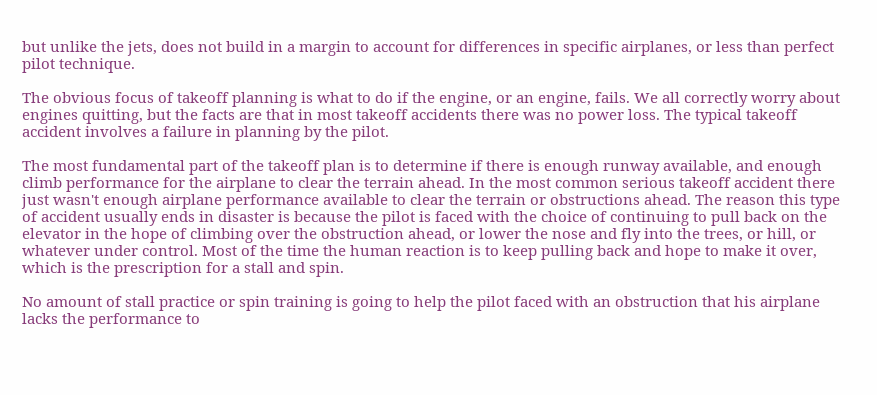but unlike the jets, does not build in a margin to account for differences in specific airplanes, or less than perfect pilot technique.

The obvious focus of takeoff planning is what to do if the engine, or an engine, fails. We all correctly worry about engines quitting, but the facts are that in most takeoff accidents there was no power loss. The typical takeoff accident involves a failure in planning by the pilot.

The most fundamental part of the takeoff plan is to determine if there is enough runway available, and enough climb performance for the airplane to clear the terrain ahead. In the most common serious takeoff accident there just wasn't enough airplane performance available to clear the terrain or obstructions ahead. The reason this type of accident usually ends in disaster is because the pilot is faced with the choice of continuing to pull back on the elevator in the hope of climbing over the obstruction ahead, or lower the nose and fly into the trees, or hill, or whatever under control. Most of the time the human reaction is to keep pulling back and hope to make it over, which is the prescription for a stall and spin.

No amount of stall practice or spin training is going to help the pilot faced with an obstruction that his airplane lacks the performance to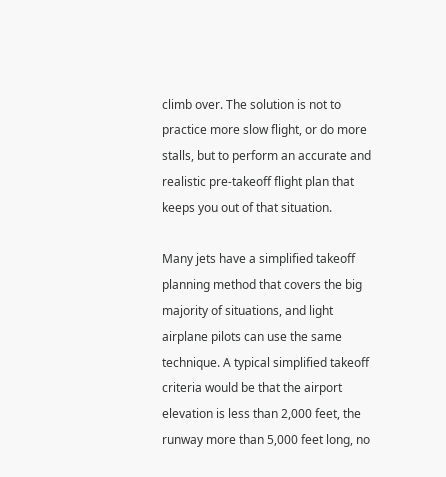climb over. The solution is not to practice more slow flight, or do more stalls, but to perform an accurate and realistic pre-takeoff flight plan that keeps you out of that situation.

Many jets have a simplified takeoff planning method that covers the big majority of situations, and light airplane pilots can use the same technique. A typical simplified takeoff criteria would be that the airport elevation is less than 2,000 feet, the runway more than 5,000 feet long, no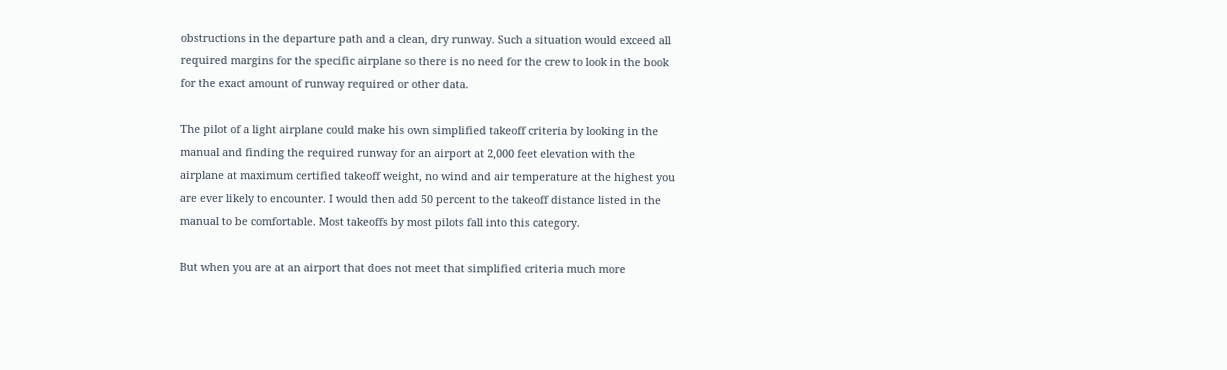obstructions in the departure path and a clean, dry runway. Such a situation would exceed all required margins for the specific airplane so there is no need for the crew to look in the book for the exact amount of runway required or other data.

The pilot of a light airplane could make his own simplified takeoff criteria by looking in the manual and finding the required runway for an airport at 2,000 feet elevation with the airplane at maximum certified takeoff weight, no wind and air temperature at the highest you are ever likely to encounter. I would then add 50 percent to the takeoff distance listed in the manual to be comfortable. Most takeoffs by most pilots fall into this category.

But when you are at an airport that does not meet that simplified criteria much more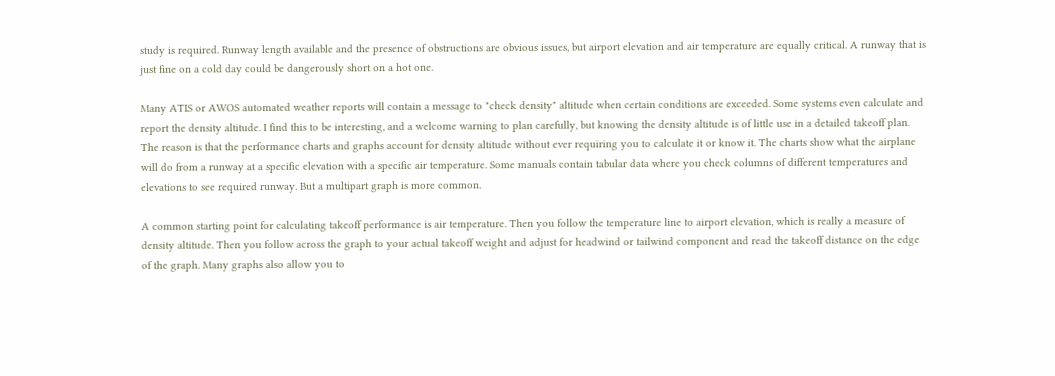study is required. Runway length available and the presence of obstructions are obvious issues, but airport elevation and air temperature are equally critical. A runway that is just fine on a cold day could be dangerously short on a hot one.

Many ATIS or AWOS automated weather reports will contain a message to "check density" altitude when certain conditions are exceeded. Some systems even calculate and report the density altitude. I find this to be interesting, and a welcome warning to plan carefully, but knowing the density altitude is of little use in a detailed takeoff plan. The reason is that the performance charts and graphs account for density altitude without ever requiring you to calculate it or know it. The charts show what the airplane will do from a runway at a specific elevation with a specific air temperature. Some manuals contain tabular data where you check columns of different temperatures and elevations to see required runway. But a multipart graph is more common.

A common starting point for calculating takeoff performance is air temperature. Then you follow the temperature line to airport elevation, which is really a measure of density altitude. Then you follow across the graph to your actual takeoff weight and adjust for headwind or tailwind component and read the takeoff distance on the edge of the graph. Many graphs also allow you to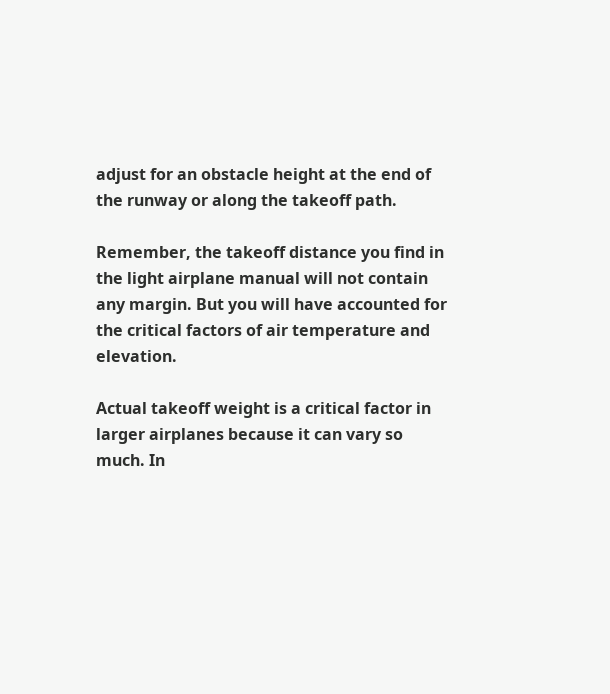adjust for an obstacle height at the end of the runway or along the takeoff path.

Remember, the takeoff distance you find in the light airplane manual will not contain any margin. But you will have accounted for the critical factors of air temperature and elevation.

Actual takeoff weight is a critical factor in larger airplanes because it can vary so much. In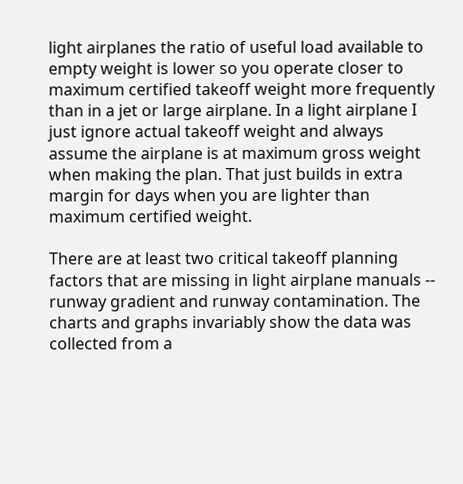light airplanes the ratio of useful load available to empty weight is lower so you operate closer to maximum certified takeoff weight more frequently than in a jet or large airplane. In a light airplane I just ignore actual takeoff weight and always assume the airplane is at maximum gross weight when making the plan. That just builds in extra margin for days when you are lighter than maximum certified weight.

There are at least two critical takeoff planning factors that are missing in light airplane manuals -- runway gradient and runway contamination. The charts and graphs invariably show the data was collected from a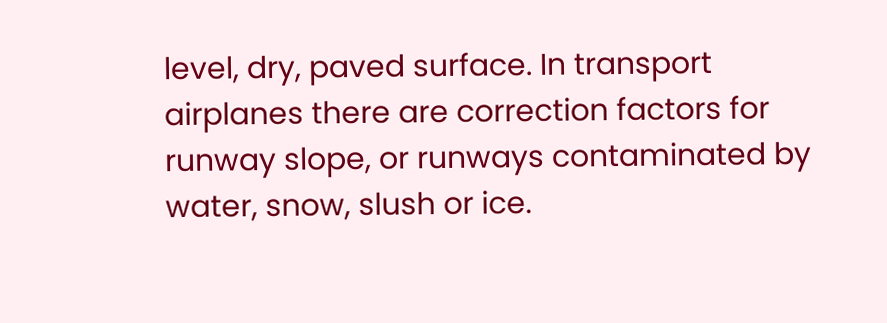level, dry, paved surface. In transport airplanes there are correction factors for runway slope, or runways contaminated by water, snow, slush or ice.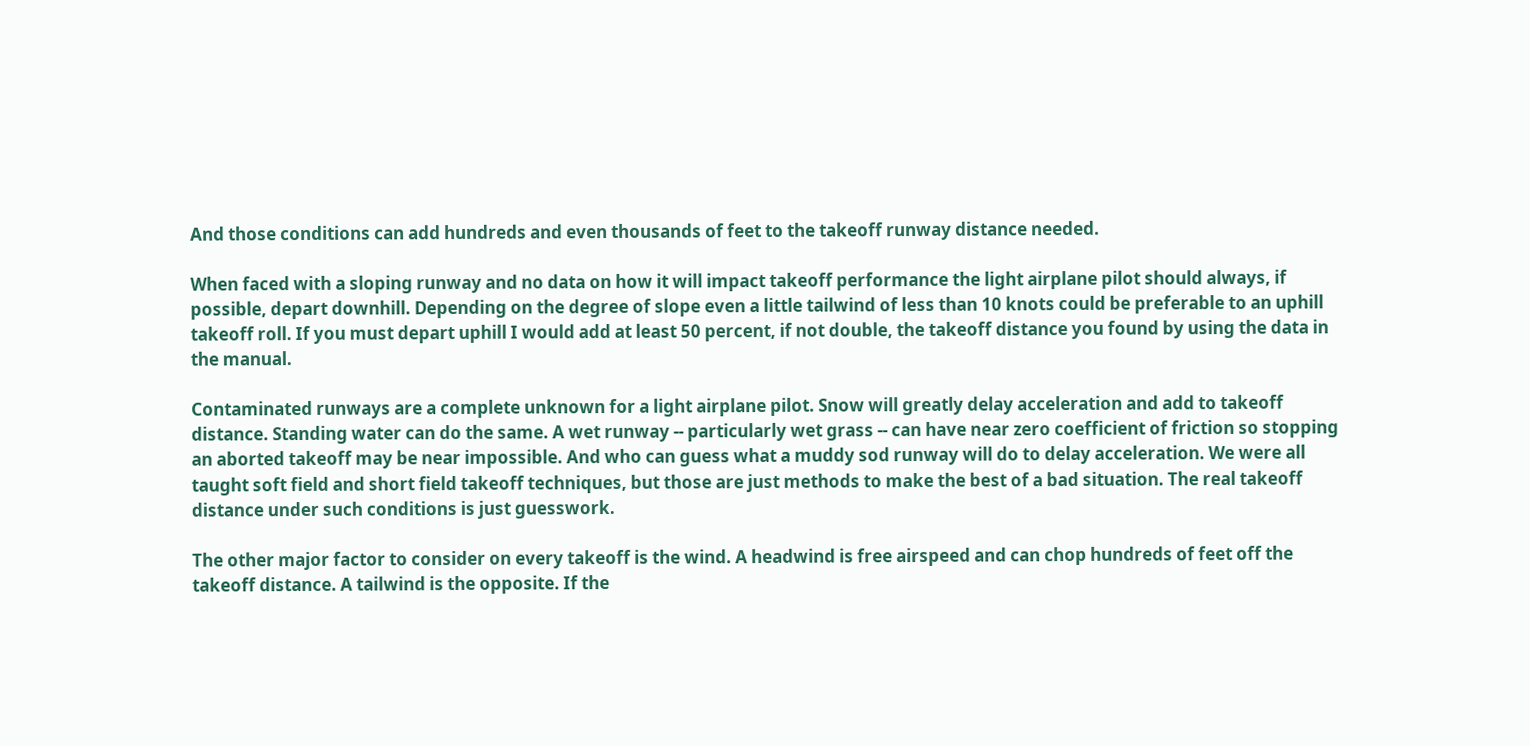And those conditions can add hundreds and even thousands of feet to the takeoff runway distance needed.

When faced with a sloping runway and no data on how it will impact takeoff performance the light airplane pilot should always, if possible, depart downhill. Depending on the degree of slope even a little tailwind of less than 10 knots could be preferable to an uphill takeoff roll. If you must depart uphill I would add at least 50 percent, if not double, the takeoff distance you found by using the data in the manual.

Contaminated runways are a complete unknown for a light airplane pilot. Snow will greatly delay acceleration and add to takeoff distance. Standing water can do the same. A wet runway -- particularly wet grass -- can have near zero coefficient of friction so stopping an aborted takeoff may be near impossible. And who can guess what a muddy sod runway will do to delay acceleration. We were all taught soft field and short field takeoff techniques, but those are just methods to make the best of a bad situation. The real takeoff distance under such conditions is just guesswork.

The other major factor to consider on every takeoff is the wind. A headwind is free airspeed and can chop hundreds of feet off the takeoff distance. A tailwind is the opposite. If the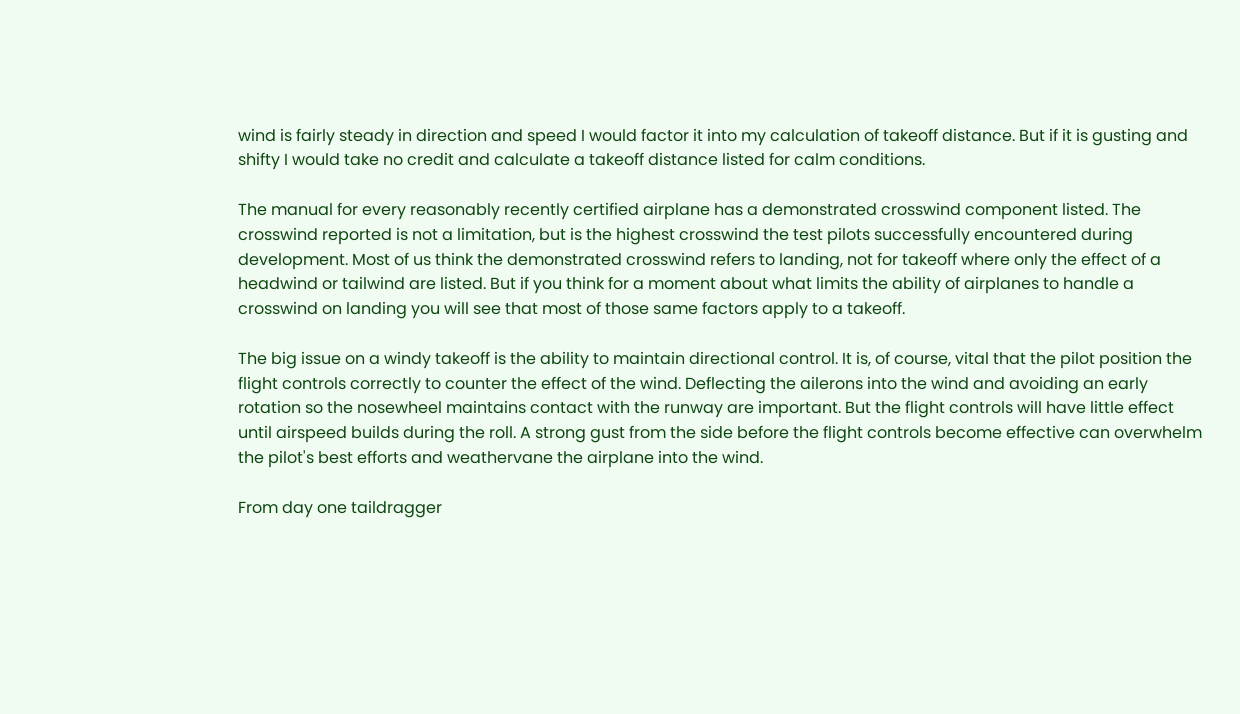wind is fairly steady in direction and speed I would factor it into my calculation of takeoff distance. But if it is gusting and shifty I would take no credit and calculate a takeoff distance listed for calm conditions.

The manual for every reasonably recently certified airplane has a demonstrated crosswind component listed. The crosswind reported is not a limitation, but is the highest crosswind the test pilots successfully encountered during development. Most of us think the demonstrated crosswind refers to landing, not for takeoff where only the effect of a headwind or tailwind are listed. But if you think for a moment about what limits the ability of airplanes to handle a crosswind on landing you will see that most of those same factors apply to a takeoff.

The big issue on a windy takeoff is the ability to maintain directional control. It is, of course, vital that the pilot position the flight controls correctly to counter the effect of the wind. Deflecting the ailerons into the wind and avoiding an early rotation so the nosewheel maintains contact with the runway are important. But the flight controls will have little effect until airspeed builds during the roll. A strong gust from the side before the flight controls become effective can overwhelm the pilot's best efforts and weathervane the airplane into the wind.

From day one taildragger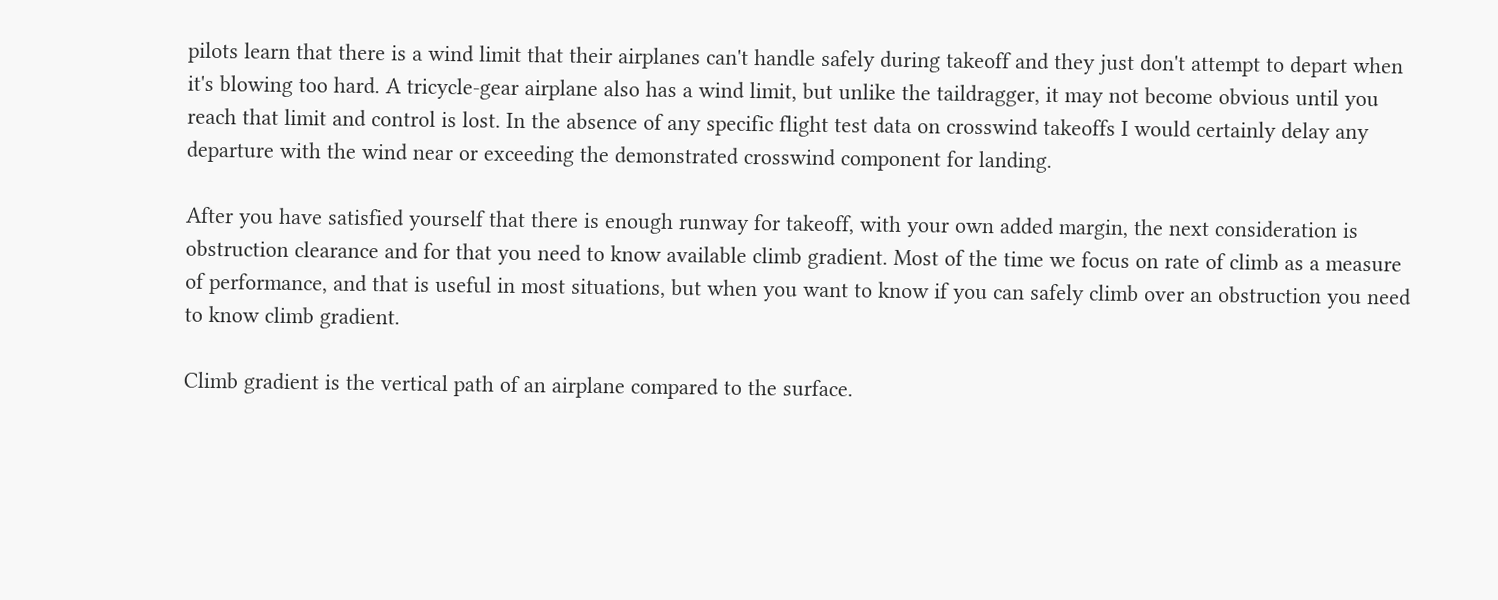pilots learn that there is a wind limit that their airplanes can't handle safely during takeoff and they just don't attempt to depart when it's blowing too hard. A tricycle-gear airplane also has a wind limit, but unlike the taildragger, it may not become obvious until you reach that limit and control is lost. In the absence of any specific flight test data on crosswind takeoffs I would certainly delay any departure with the wind near or exceeding the demonstrated crosswind component for landing.

After you have satisfied yourself that there is enough runway for takeoff, with your own added margin, the next consideration is obstruction clearance and for that you need to know available climb gradient. Most of the time we focus on rate of climb as a measure of performance, and that is useful in most situations, but when you want to know if you can safely climb over an obstruction you need to know climb gradient.

Climb gradient is the vertical path of an airplane compared to the surface.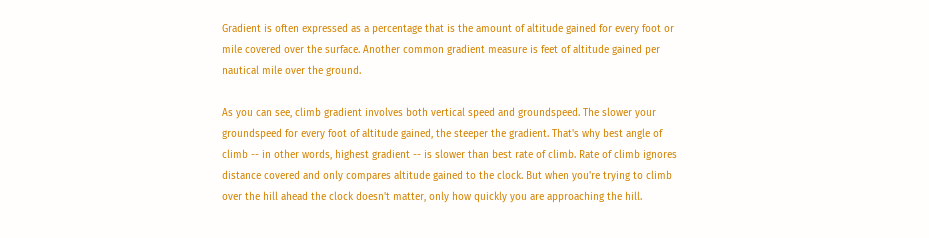Gradient is often expressed as a percentage that is the amount of altitude gained for every foot or mile covered over the surface. Another common gradient measure is feet of altitude gained per nautical mile over the ground.

As you can see, climb gradient involves both vertical speed and groundspeed. The slower your groundspeed for every foot of altitude gained, the steeper the gradient. That's why best angle of climb -- in other words, highest gradient -- is slower than best rate of climb. Rate of climb ignores distance covered and only compares altitude gained to the clock. But when you're trying to climb over the hill ahead the clock doesn't matter, only how quickly you are approaching the hill.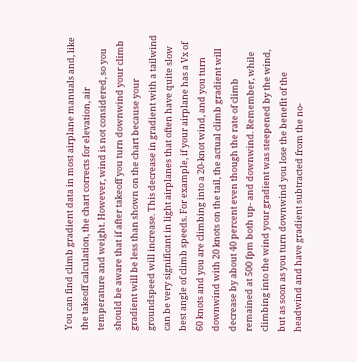You can find climb gradient data in most airplane manuals and, like the takeoff calculation, the chart corrects for elevation, air temperature and weight. However, wind is not considered, so you should be aware that if after takeoff you turn downwind your climb gradient will be less than shown on the chart because your groundspeed will increase. This decrease in gradient with a tailwind can be very significant in light airplanes that often have quite slow best angle of climb speeds. For example, if your airplane has a Vx of 60 knots and you are climbing into a 20-knot wind, and you turn downwind with 20 knots on the tail, the actual climb gradient will decrease by about 40 percent even though the rate of climb remained at 500 fpm both up- and downwind. Remember, while climbing into the wind your gradient was steepened by the wind, but as soon as you turn downwind you lose the benefit of the headwind and have gradient subtracted from the no-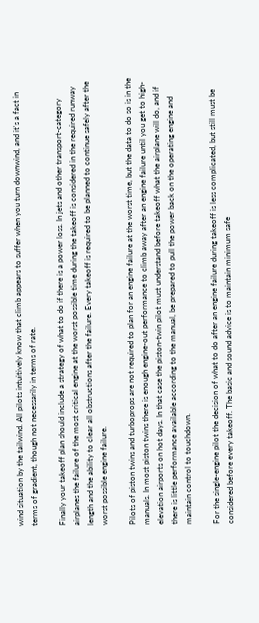wind situation by the tailwind. All pilots intuitively know that climb appears to suffer when you turn downwind, and it's a fact in terms of gradient, though not necessarily in terms of rate.

Finally your takeoff plan should include a strategy of what to do if there is a power loss. In jets and other transport-category airplanes the failure of the most critical engine at the worst possible time during the takeoff is considered in the required runway length and the ability to clear all obstructions after the failure. Every takeoff is required to be planned to continue safely after the worst possible engine failure.

Pilots of piston twins and turboprops are not required to plan for an engine failure at the worst time, but the data to do so is in the manuals. In most piston twins there is enough engine-out performance to climb away after an engine failure until you get to high-elevation airports on hot days. In that case the piston-twin pilot must understand before takeoff what the airplane will do, and if there is little performance available according to the manual, be prepared to pull the power back on the operating engine and maintain control to touchdown.

For the single-engine pilot the decision of what to do after an engine failure during takeoff is less complicated, but still must be considered before every takeoff. The basic and sound advice is to maintain minimum safe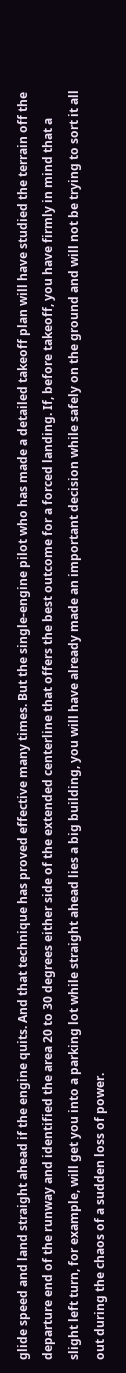glide speed and land straight ahead if the engine quits. And that technique has proved effective many times. But the single-engine pilot who has made a detailed takeoff plan will have studied the terrain off the departure end of the runway and identified the area 20 to 30 degrees either side of the extended centerline that offers the best outcome for a forced landing. If, before takeoff, you have firmly in mind that a slight left turn, for example, will get you into a parking lot while straight ahead lies a big building, you will have already made an important decision while safely on the ground and will not be trying to sort it all out during the chaos of a sudden loss of power.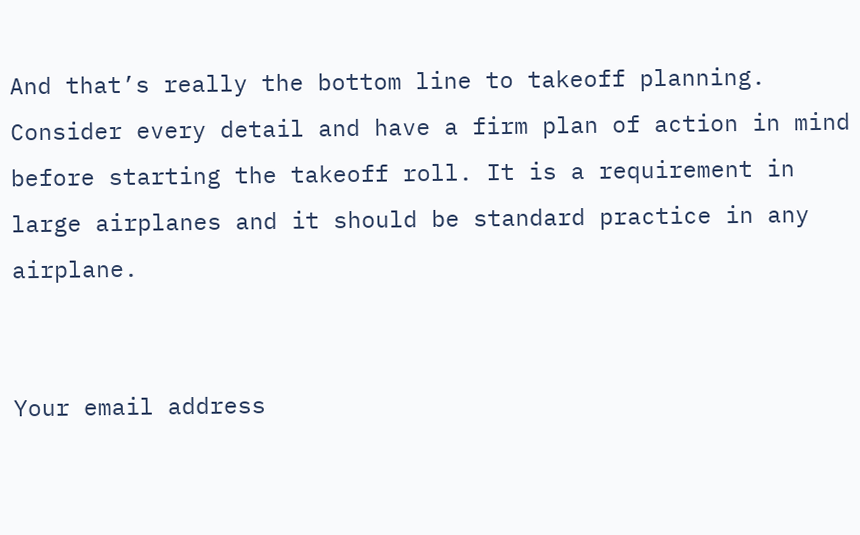And that’s really the bottom line to takeoff planning. Consider every detail and have a firm plan of action in mind before starting the takeoff roll. It is a requirement in large airplanes and it should be standard practice in any airplane.


Your email address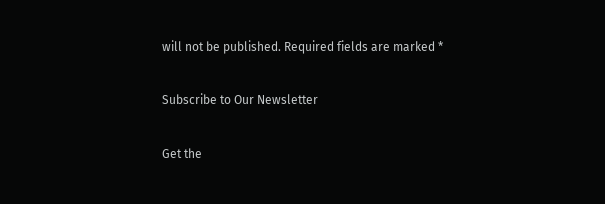will not be published. Required fields are marked *

Subscribe to Our Newsletter

Get the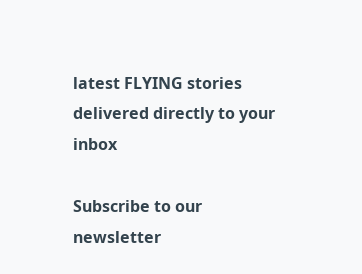latest FLYING stories delivered directly to your inbox

Subscribe to our newsletter